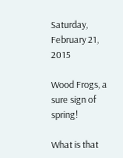Saturday, February 21, 2015

Wood Frogs, a sure sign of spring!

What is that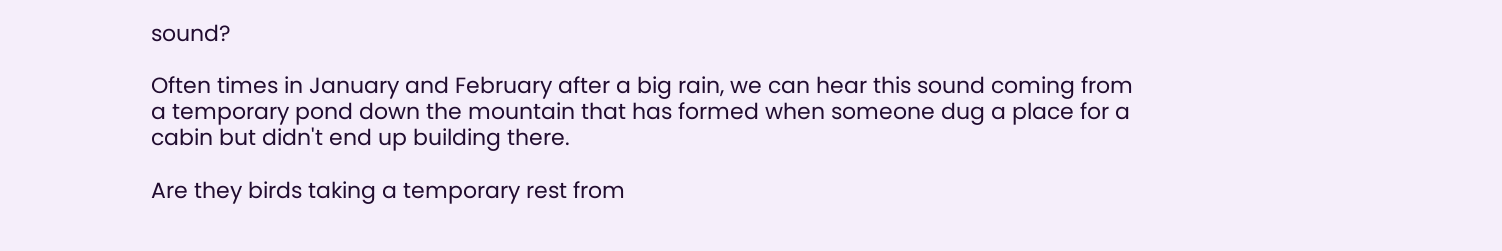sound?

Often times in January and February after a big rain, we can hear this sound coming from a temporary pond down the mountain that has formed when someone dug a place for a cabin but didn't end up building there.

Are they birds taking a temporary rest from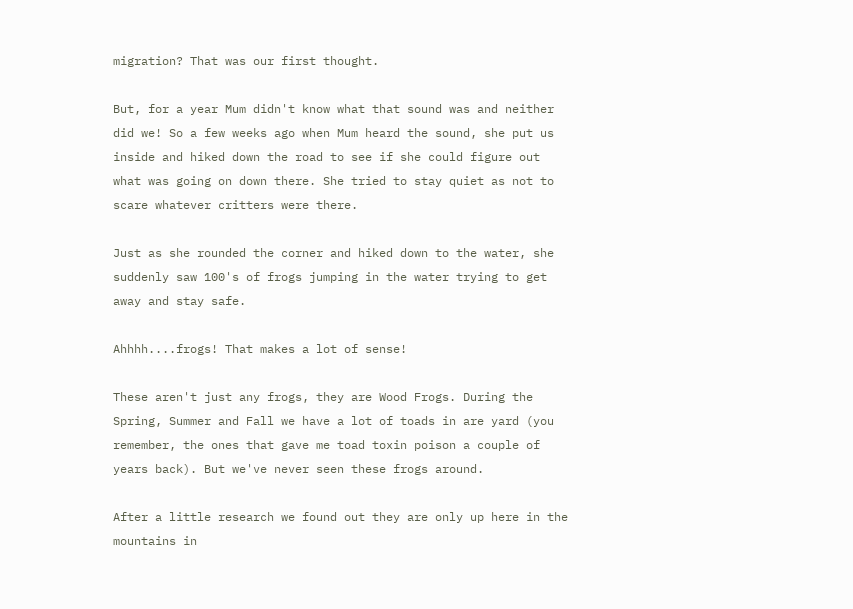migration? That was our first thought.

But, for a year Mum didn't know what that sound was and neither did we! So a few weeks ago when Mum heard the sound, she put us inside and hiked down the road to see if she could figure out what was going on down there. She tried to stay quiet as not to scare whatever critters were there.

Just as she rounded the corner and hiked down to the water, she suddenly saw 100's of frogs jumping in the water trying to get away and stay safe.

Ahhhh....frogs! That makes a lot of sense!

These aren't just any frogs, they are Wood Frogs. During the Spring, Summer and Fall we have a lot of toads in are yard (you remember, the ones that gave me toad toxin poison a couple of years back). But we've never seen these frogs around.

After a little research we found out they are only up here in the mountains in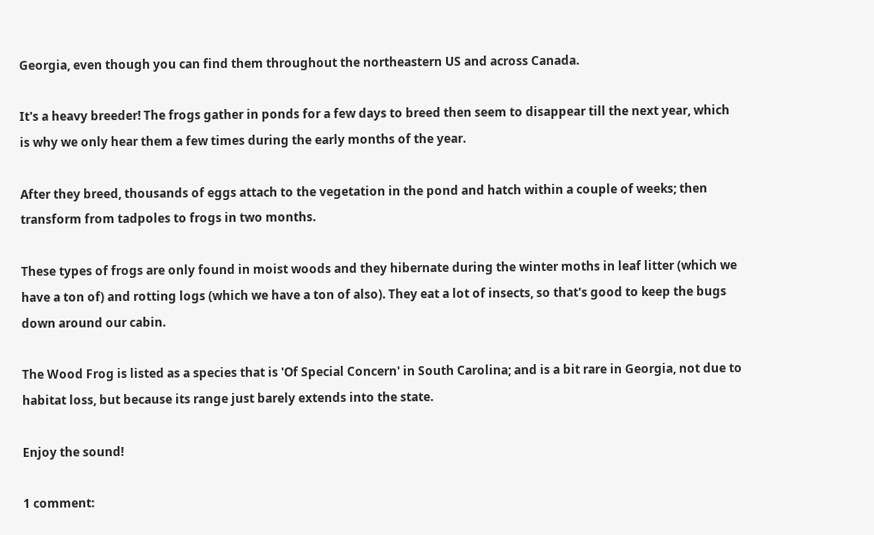Georgia, even though you can find them throughout the northeastern US and across Canada.

It's a heavy breeder! The frogs gather in ponds for a few days to breed then seem to disappear till the next year, which is why we only hear them a few times during the early months of the year.

After they breed, thousands of eggs attach to the vegetation in the pond and hatch within a couple of weeks; then transform from tadpoles to frogs in two months.

These types of frogs are only found in moist woods and they hibernate during the winter moths in leaf litter (which we have a ton of) and rotting logs (which we have a ton of also). They eat a lot of insects, so that's good to keep the bugs down around our cabin.

The Wood Frog is listed as a species that is 'Of Special Concern' in South Carolina; and is a bit rare in Georgia, not due to habitat loss, but because its range just barely extends into the state.

Enjoy the sound!

1 comment: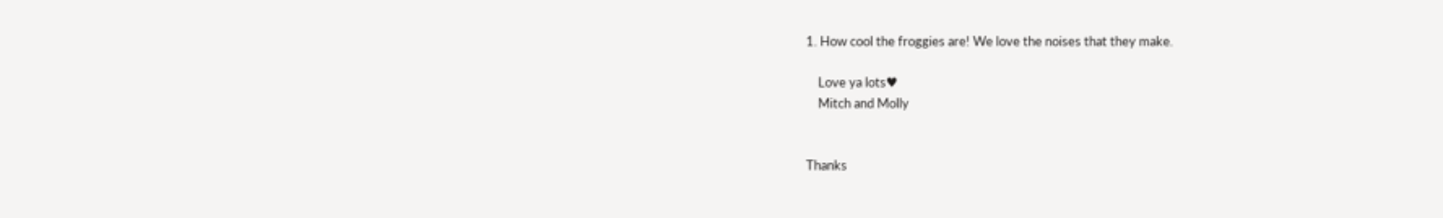1. How cool the froggies are! We love the noises that they make.

    Love ya lots♥
    Mitch and Molly


Thanks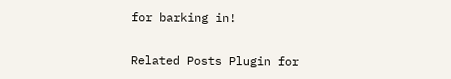for barking in!

Related Posts Plugin for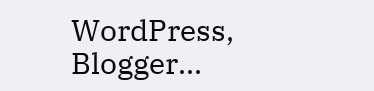WordPress, Blogger...